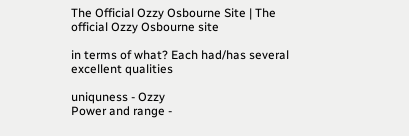The Official Ozzy Osbourne Site | The official Ozzy Osbourne site

in terms of what? Each had/has several excellent qualities

uniquness - Ozzy
Power and range -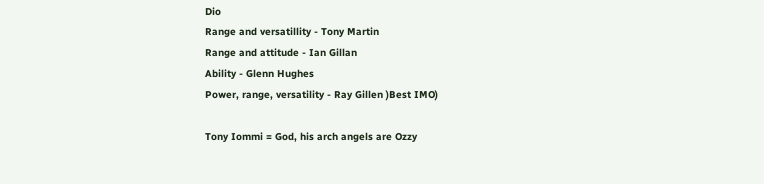Dio
Range and versatillity - Tony Martin
Range and attitude - Ian Gillan
Ability - Glenn Hughes
Power, range, versatility - Ray Gillen )Best IMO)

Tony Iommi = God, his arch angels are Ozzy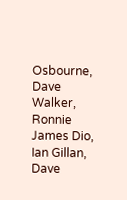Osbourne, Dave Walker, Ronnie James Dio, Ian Gillan, Dave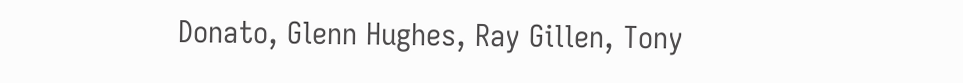Donato, Glenn Hughes, Ray Gillen, Tony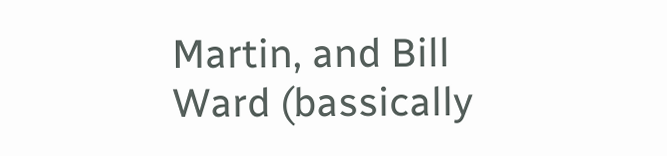Martin, and Bill Ward (bassically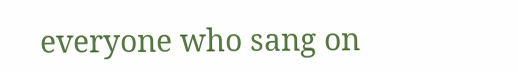everyone who sang on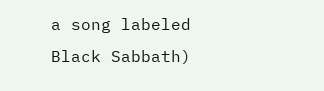a song labeled Black Sabbath)